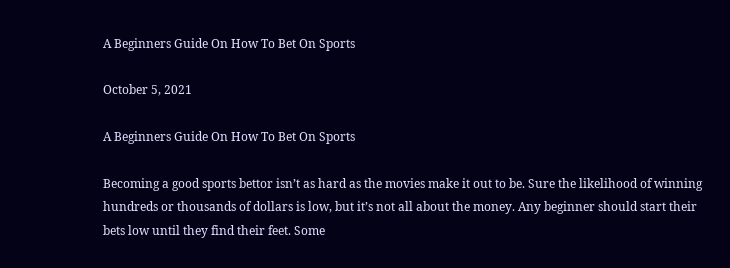A Beginners Guide On How To Bet On Sports

October 5, 2021

A Beginners Guide On How To Bet On Sports

Becoming a good sports bettor isn’t as hard as the movies make it out to be. Sure the likelihood of winning hundreds or thousands of dollars is low, but it’s not all about the money. Any beginner should start their bets low until they find their feet. Some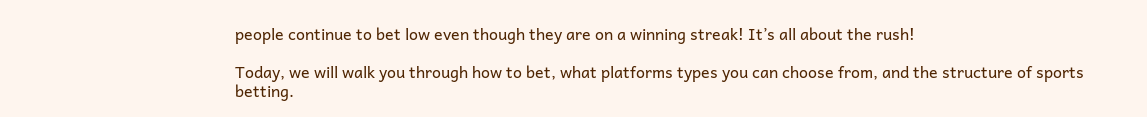people continue to bet low even though they are on a winning streak! It’s all about the rush!

Today, we will walk you through how to bet, what platforms types you can choose from, and the structure of sports betting.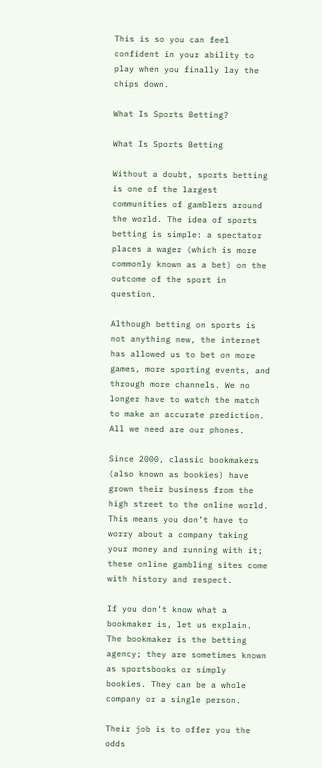This is so you can feel confident in your ability to play when you finally lay the chips down.

What Is Sports Betting?

What Is Sports Betting

Without a doubt, sports betting is one of the largest communities of gamblers around the world. The idea of sports betting is simple: a spectator places a wager (which is more commonly known as a bet) on the outcome of the sport in question.

Although betting on sports is not anything new, the internet has allowed us to bet on more games, more sporting events, and through more channels. We no longer have to watch the match to make an accurate prediction. All we need are our phones.

Since 2000, classic bookmakers (also known as bookies) have grown their business from the high street to the online world. This means you don’t have to worry about a company taking your money and running with it; these online gambling sites come with history and respect.

If you don’t know what a bookmaker is, let us explain. The bookmaker is the betting agency; they are sometimes known as sportsbooks or simply bookies. They can be a whole company or a single person.

Their job is to offer you the odds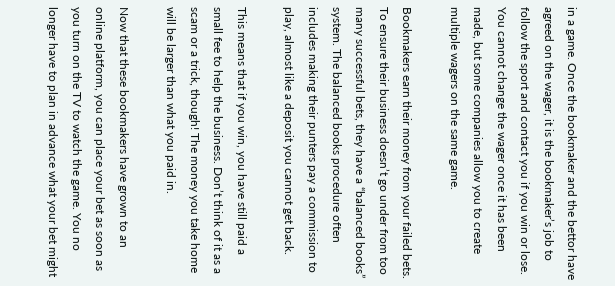in a game. Once the bookmaker and the bettor have agreed on the wager, it is the bookmaker’s job to follow the sport and contact you if you win or lose. You cannot change the wager once it has been made, but some companies allow you to create multiple wagers on the same game.

Bookmakers earn their money from your failed bets. To ensure their business doesn’t go under from too many successful bets, they have a “balanced books” system. The balanced books procedure often includes making their punters pay a commission to play, almost like a deposit you cannot get back.

This means that if you win, you have still paid a small fee to help the business. Don’t think of it as a scam or a trick, though! The money you take home will be larger than what you paid in.

Now that these bookmakers have grown to an online platform, you can place your bet as soon as you turn on the TV to watch the game. You no longer have to plan in advance what your bet might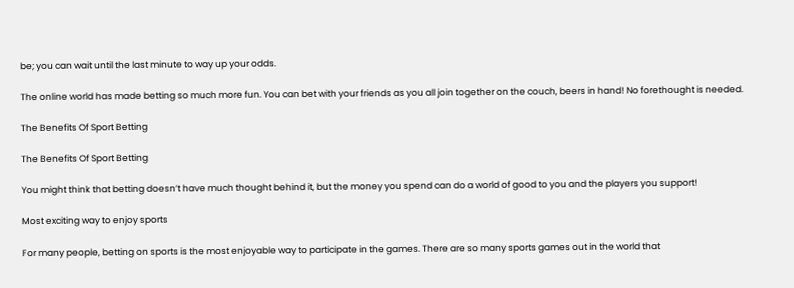be; you can wait until the last minute to way up your odds.

The online world has made betting so much more fun. You can bet with your friends as you all join together on the couch, beers in hand! No forethought is needed.

The Benefits Of Sport Betting

The Benefits Of Sport Betting

You might think that betting doesn’t have much thought behind it, but the money you spend can do a world of good to you and the players you support!

Most exciting way to enjoy sports

For many people, betting on sports is the most enjoyable way to participate in the games. There are so many sports games out in the world that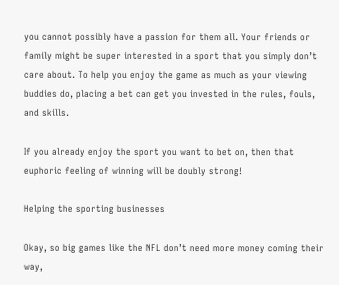you cannot possibly have a passion for them all. Your friends or family might be super interested in a sport that you simply don’t care about. To help you enjoy the game as much as your viewing buddies do, placing a bet can get you invested in the rules, fouls, and skills.

If you already enjoy the sport you want to bet on, then that euphoric feeling of winning will be doubly strong!

Helping the sporting businesses

Okay, so big games like the NFL don’t need more money coming their way,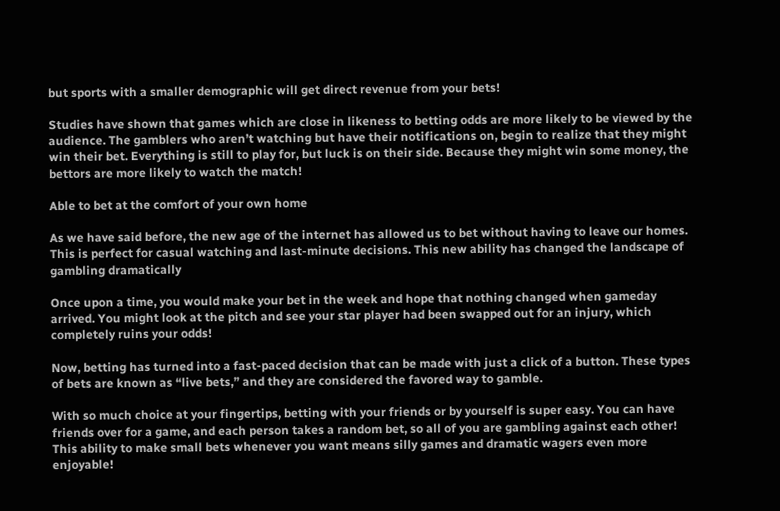but sports with a smaller demographic will get direct revenue from your bets!

Studies have shown that games which are close in likeness to betting odds are more likely to be viewed by the audience. The gamblers who aren’t watching but have their notifications on, begin to realize that they might win their bet. Everything is still to play for, but luck is on their side. Because they might win some money, the bettors are more likely to watch the match!

Able to bet at the comfort of your own home

As we have said before, the new age of the internet has allowed us to bet without having to leave our homes. This is perfect for casual watching and last-minute decisions. This new ability has changed the landscape of gambling dramatically

Once upon a time, you would make your bet in the week and hope that nothing changed when gameday arrived. You might look at the pitch and see your star player had been swapped out for an injury, which completely ruins your odds!

Now, betting has turned into a fast-paced decision that can be made with just a click of a button. These types of bets are known as “live bets,” and they are considered the favored way to gamble.

With so much choice at your fingertips, betting with your friends or by yourself is super easy. You can have friends over for a game, and each person takes a random bet, so all of you are gambling against each other! This ability to make small bets whenever you want means silly games and dramatic wagers even more enjoyable!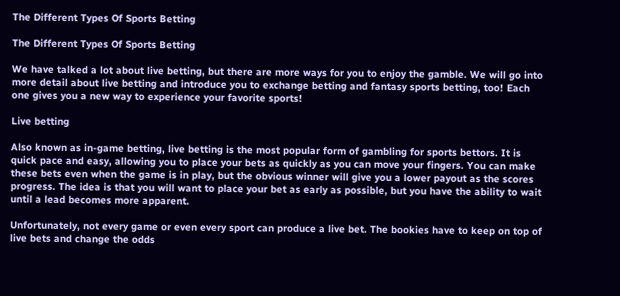The Different Types Of Sports Betting

The Different Types Of Sports Betting

We have talked a lot about live betting, but there are more ways for you to enjoy the gamble. We will go into more detail about live betting and introduce you to exchange betting and fantasy sports betting, too! Each one gives you a new way to experience your favorite sports!

Live betting

Also known as in-game betting, live betting is the most popular form of gambling for sports bettors. It is quick pace and easy, allowing you to place your bets as quickly as you can move your fingers. You can make these bets even when the game is in play, but the obvious winner will give you a lower payout as the scores progress. The idea is that you will want to place your bet as early as possible, but you have the ability to wait until a lead becomes more apparent.

Unfortunately, not every game or even every sport can produce a live bet. The bookies have to keep on top of live bets and change the odds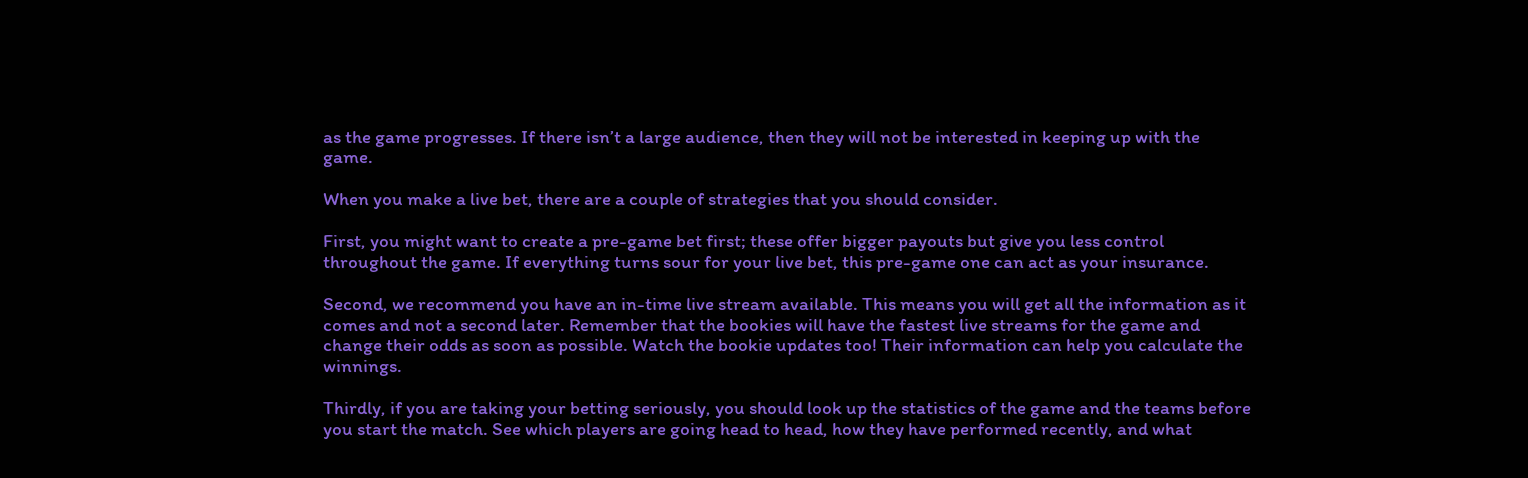as the game progresses. If there isn’t a large audience, then they will not be interested in keeping up with the game.

When you make a live bet, there are a couple of strategies that you should consider.

First, you might want to create a pre-game bet first; these offer bigger payouts but give you less control throughout the game. If everything turns sour for your live bet, this pre-game one can act as your insurance.

Second, we recommend you have an in-time live stream available. This means you will get all the information as it comes and not a second later. Remember that the bookies will have the fastest live streams for the game and change their odds as soon as possible. Watch the bookie updates too! Their information can help you calculate the winnings.

Thirdly, if you are taking your betting seriously, you should look up the statistics of the game and the teams before you start the match. See which players are going head to head, how they have performed recently, and what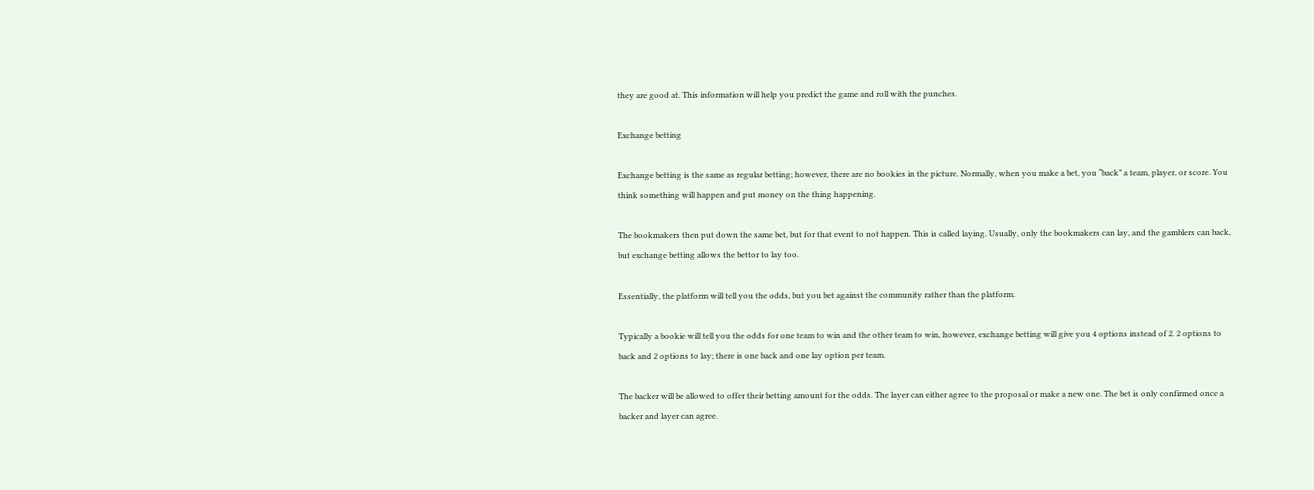they are good at. This information will help you predict the game and roll with the punches.

Exchange betting

Exchange betting is the same as regular betting; however, there are no bookies in the picture. Normally, when you make a bet, you “back” a team, player, or score. You think something will happen and put money on the thing happening.

The bookmakers then put down the same bet, but for that event to not happen. This is called laying. Usually, only the bookmakers can lay, and the gamblers can back, but exchange betting allows the bettor to lay too.

Essentially, the platform will tell you the odds, but you bet against the community rather than the platform.

Typically a bookie will tell you the odds for one team to win and the other team to win, however, exchange betting will give you 4 options instead of 2. 2 options to back and 2 options to lay; there is one back and one lay option per team.

The backer will be allowed to offer their betting amount for the odds. The layer can either agree to the proposal or make a new one. The bet is only confirmed once a backer and layer can agree.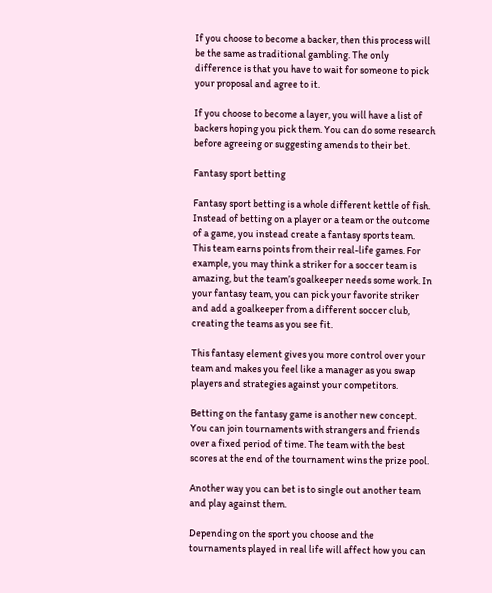If you choose to become a backer, then this process will be the same as traditional gambling. The only difference is that you have to wait for someone to pick your proposal and agree to it.

If you choose to become a layer, you will have a list of backers hoping you pick them. You can do some research before agreeing or suggesting amends to their bet.

Fantasy sport betting

Fantasy sport betting is a whole different kettle of fish. Instead of betting on a player or a team or the outcome of a game, you instead create a fantasy sports team. This team earns points from their real-life games. For example, you may think a striker for a soccer team is amazing, but the team’s goalkeeper needs some work. In your fantasy team, you can pick your favorite striker and add a goalkeeper from a different soccer club, creating the teams as you see fit.

This fantasy element gives you more control over your team and makes you feel like a manager as you swap players and strategies against your competitors.

Betting on the fantasy game is another new concept. You can join tournaments with strangers and friends over a fixed period of time. The team with the best scores at the end of the tournament wins the prize pool.

Another way you can bet is to single out another team and play against them.

Depending on the sport you choose and the tournaments played in real life will affect how you can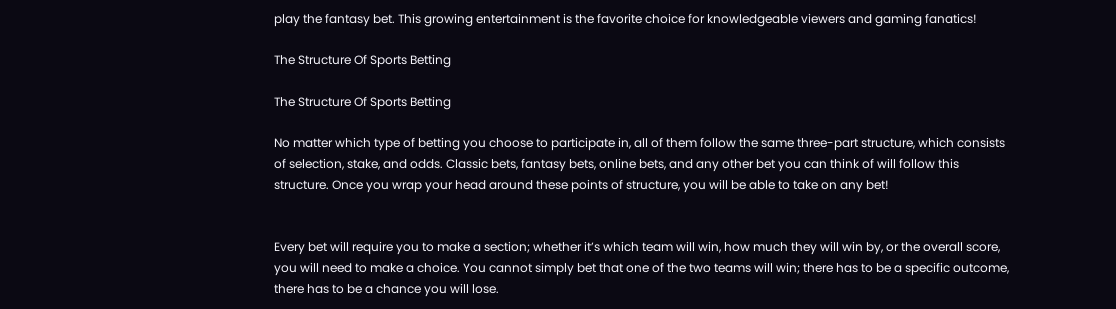play the fantasy bet. This growing entertainment is the favorite choice for knowledgeable viewers and gaming fanatics!

The Structure Of Sports Betting

The Structure Of Sports Betting

No matter which type of betting you choose to participate in, all of them follow the same three-part structure, which consists of selection, stake, and odds. Classic bets, fantasy bets, online bets, and any other bet you can think of will follow this structure. Once you wrap your head around these points of structure, you will be able to take on any bet!


Every bet will require you to make a section; whether it’s which team will win, how much they will win by, or the overall score, you will need to make a choice. You cannot simply bet that one of the two teams will win; there has to be a specific outcome, there has to be a chance you will lose.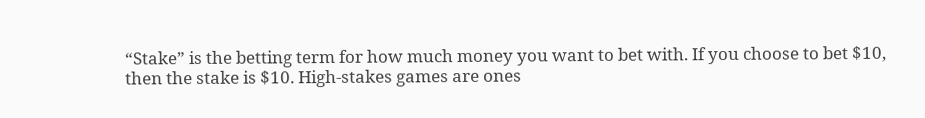“Stake” is the betting term for how much money you want to bet with. If you choose to bet $10, then the stake is $10. High-stakes games are ones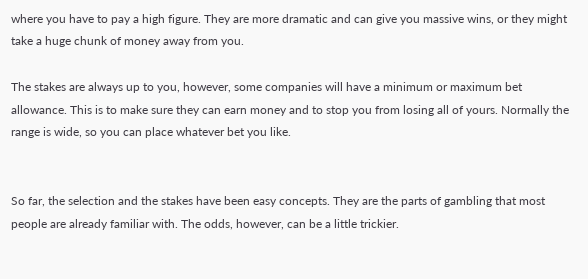where you have to pay a high figure. They are more dramatic and can give you massive wins, or they might take a huge chunk of money away from you.

The stakes are always up to you, however, some companies will have a minimum or maximum bet allowance. This is to make sure they can earn money and to stop you from losing all of yours. Normally the range is wide, so you can place whatever bet you like.


So far, the selection and the stakes have been easy concepts. They are the parts of gambling that most people are already familiar with. The odds, however, can be a little trickier.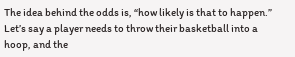The idea behind the odds is, “how likely is that to happen.” Let’s say a player needs to throw their basketball into a hoop, and the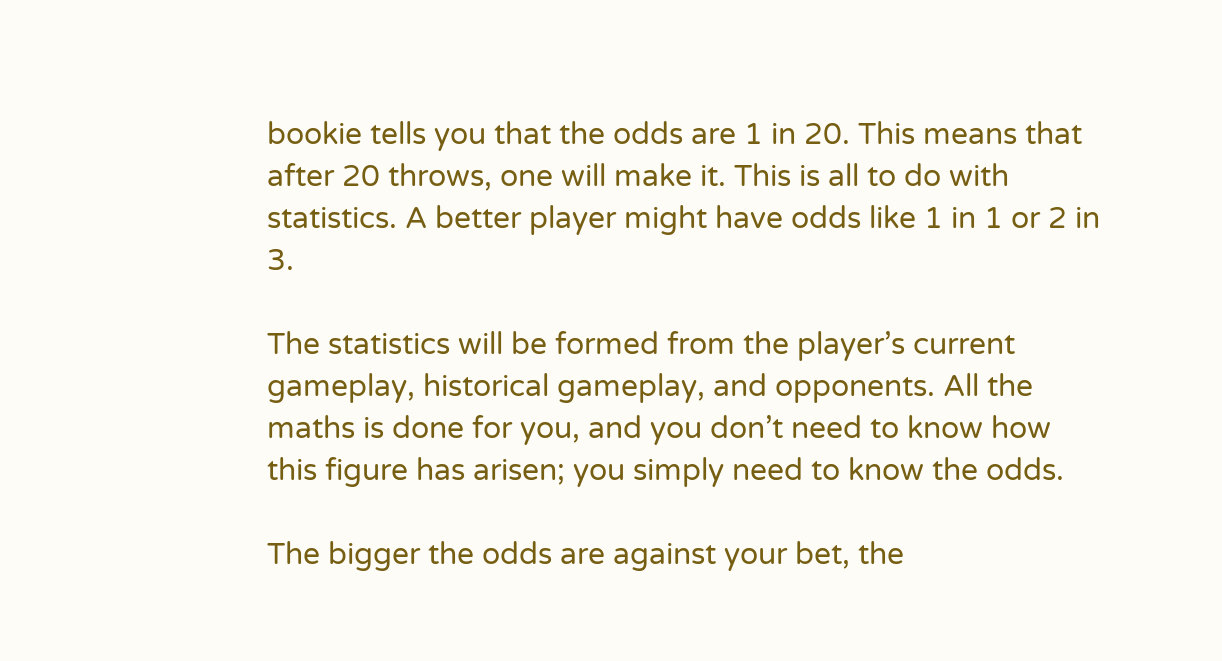bookie tells you that the odds are 1 in 20. This means that after 20 throws, one will make it. This is all to do with statistics. A better player might have odds like 1 in 1 or 2 in 3.

The statistics will be formed from the player’s current gameplay, historical gameplay, and opponents. All the maths is done for you, and you don’t need to know how this figure has arisen; you simply need to know the odds.

The bigger the odds are against your bet, the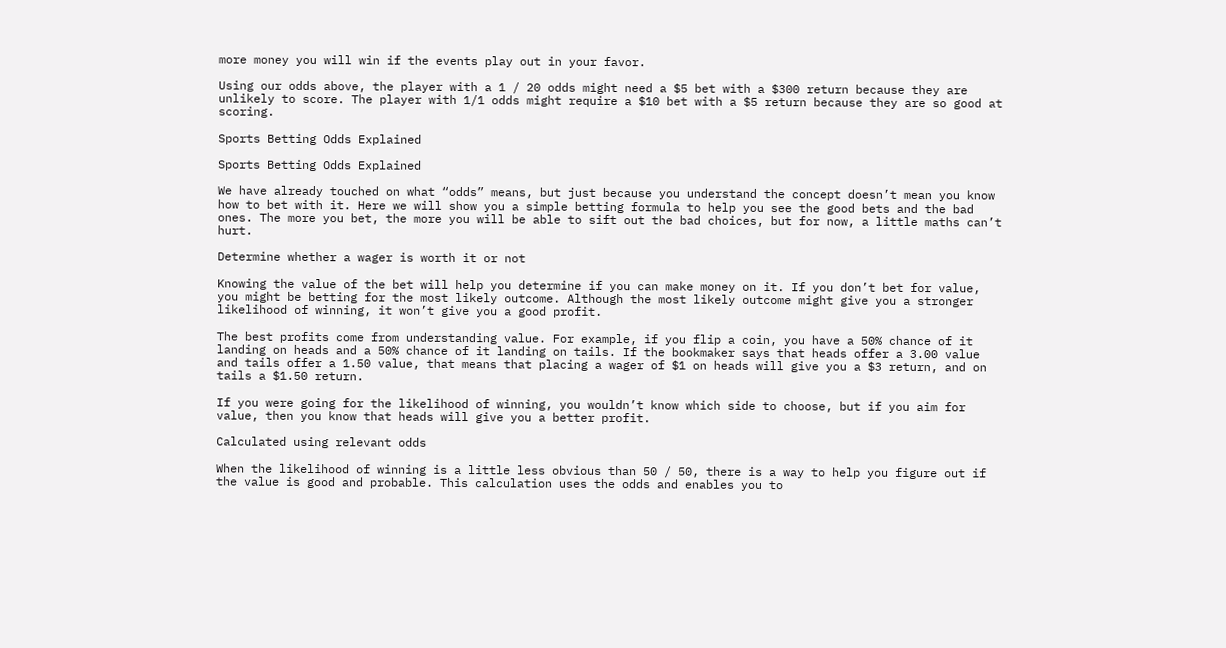more money you will win if the events play out in your favor.

Using our odds above, the player with a 1 / 20 odds might need a $5 bet with a $300 return because they are unlikely to score. The player with 1/1 odds might require a $10 bet with a $5 return because they are so good at scoring.

Sports Betting Odds Explained

Sports Betting Odds Explained

We have already touched on what “odds” means, but just because you understand the concept doesn’t mean you know how to bet with it. Here we will show you a simple betting formula to help you see the good bets and the bad ones. The more you bet, the more you will be able to sift out the bad choices, but for now, a little maths can’t hurt.

Determine whether a wager is worth it or not

Knowing the value of the bet will help you determine if you can make money on it. If you don’t bet for value, you might be betting for the most likely outcome. Although the most likely outcome might give you a stronger likelihood of winning, it won’t give you a good profit.

The best profits come from understanding value. For example, if you flip a coin, you have a 50% chance of it landing on heads and a 50% chance of it landing on tails. If the bookmaker says that heads offer a 3.00 value and tails offer a 1.50 value, that means that placing a wager of $1 on heads will give you a $3 return, and on tails a $1.50 return.

If you were going for the likelihood of winning, you wouldn’t know which side to choose, but if you aim for value, then you know that heads will give you a better profit.

Calculated using relevant odds

When the likelihood of winning is a little less obvious than 50 / 50, there is a way to help you figure out if the value is good and probable. This calculation uses the odds and enables you to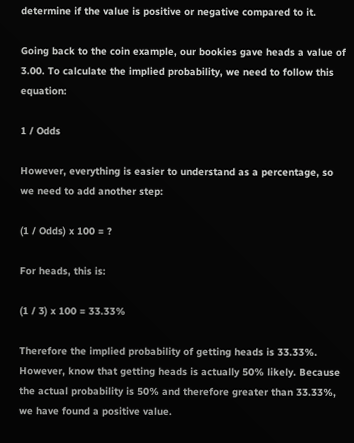determine if the value is positive or negative compared to it.

Going back to the coin example, our bookies gave heads a value of 3.00. To calculate the implied probability, we need to follow this equation:

1 / Odds

However, everything is easier to understand as a percentage, so we need to add another step:

(1 / Odds) x 100 = ?

For heads, this is:

(1 / 3) x 100 = 33.33%

Therefore the implied probability of getting heads is 33.33%. However, know that getting heads is actually 50% likely. Because the actual probability is 50% and therefore greater than 33.33%, we have found a positive value.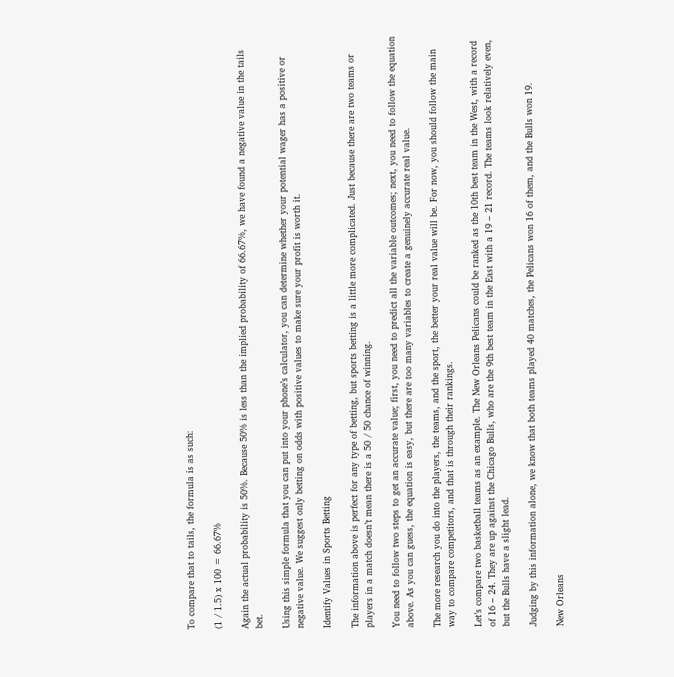To compare that to tails, the formula is as such:

(1 / 1.5) x 100 = 66.67%

Again the actual probability is 50%. Because 50% is less than the implied probability of 66.67%, we have found a negative value in the tails bet.

Using this simple formula that you can put into your phone’s calculator, you can determine whether your potential wager has a positive or negative value. We suggest only betting on odds with positive values to make sure your profit is worth it.

Identify Values in Sports Betting

The information above is perfect for any type of betting, but sports betting is a little more complicated. Just because there are two teams or players in a match doesn’t mean there is a 50 / 50 chance of winning.

You need to follow two steps to get an accurate value; first, you need to predict all the variable outcomes; next, you need to follow the equation above. As you can guess, the equation is easy, but there are too many variables to create a genuinely accurate real value.

The more research you do into the players, the teams, and the sport, the better your real value will be. For now, you should follow the main way to compare competitors, and that is through their rankings.

Let’s compare two basketball teams as an example. The New Orleans Pelicans could be ranked as the 10th best team in the West, with a record of 16 – 24. They are up against the Chicago Bulls, who are the 9th best team in the East with a 19 – 21 record. The teams look relatively even, but the Bulls have a slight lead.

Judging by this information alone, we know that both teams played 40 matches, the Pelicans won 16 of them, and the Bulls won 19.

New Orleans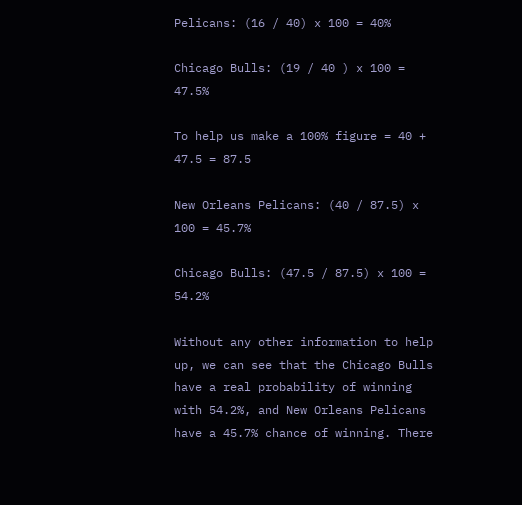Pelicans: (16 / 40) x 100 = 40%

Chicago Bulls: (19 / 40 ) x 100 = 47.5%

To help us make a 100% figure = 40 + 47.5 = 87.5

New Orleans Pelicans: (40 / 87.5) x 100 = 45.7%

Chicago Bulls: (47.5 / 87.5) x 100 = 54.2%

Without any other information to help up, we can see that the Chicago Bulls have a real probability of winning with 54.2%, and New Orleans Pelicans have a 45.7% chance of winning. There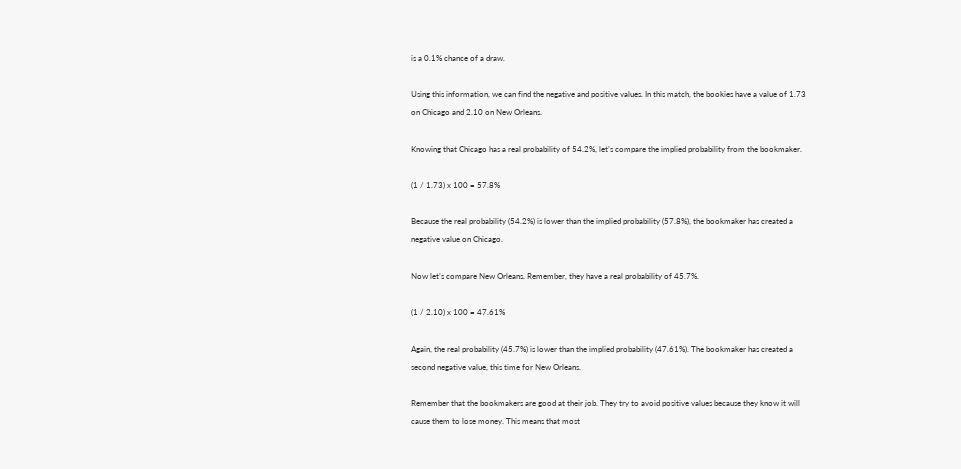is a 0.1% chance of a draw.

Using this information, we can find the negative and positive values. In this match, the bookies have a value of 1.73 on Chicago and 2.10 on New Orleans.

Knowing that Chicago has a real probability of 54.2%, let’s compare the implied probability from the bookmaker.

(1 / 1.73) x 100 = 57.8%

Because the real probability (54.2%) is lower than the implied probability (57.8%), the bookmaker has created a negative value on Chicago.

Now let’s compare New Orleans. Remember, they have a real probability of 45.7%.

(1 / 2.10) x 100 = 47.61%

Again, the real probability (45.7%) is lower than the implied probability (47.61%). The bookmaker has created a second negative value, this time for New Orleans.

Remember that the bookmakers are good at their job. They try to avoid positive values because they know it will cause them to lose money. This means that most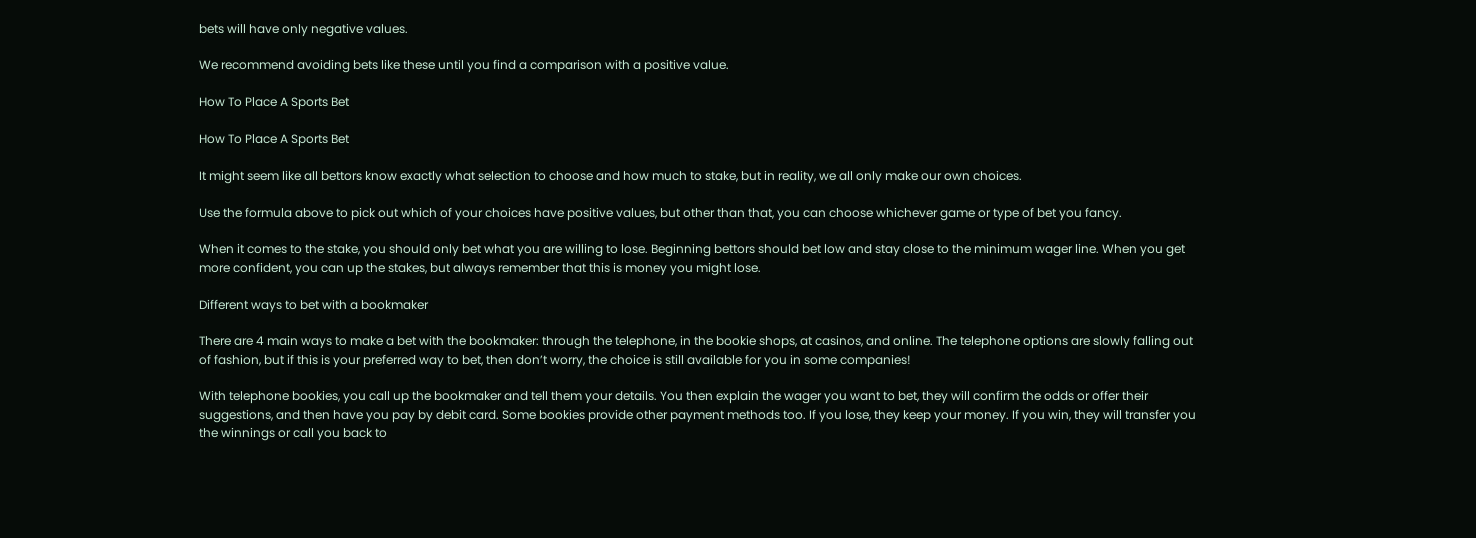bets will have only negative values.

We recommend avoiding bets like these until you find a comparison with a positive value.

How To Place A Sports Bet

How To Place A Sports Bet

It might seem like all bettors know exactly what selection to choose and how much to stake, but in reality, we all only make our own choices.

Use the formula above to pick out which of your choices have positive values, but other than that, you can choose whichever game or type of bet you fancy.

When it comes to the stake, you should only bet what you are willing to lose. Beginning bettors should bet low and stay close to the minimum wager line. When you get more confident, you can up the stakes, but always remember that this is money you might lose.

Different ways to bet with a bookmaker

There are 4 main ways to make a bet with the bookmaker: through the telephone, in the bookie shops, at casinos, and online. The telephone options are slowly falling out of fashion, but if this is your preferred way to bet, then don’t worry, the choice is still available for you in some companies!

With telephone bookies, you call up the bookmaker and tell them your details. You then explain the wager you want to bet, they will confirm the odds or offer their suggestions, and then have you pay by debit card. Some bookies provide other payment methods too. If you lose, they keep your money. If you win, they will transfer you the winnings or call you back to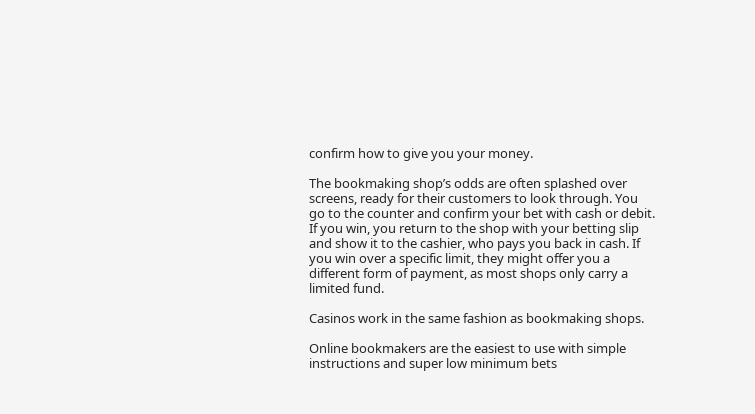confirm how to give you your money.

The bookmaking shop’s odds are often splashed over screens, ready for their customers to look through. You go to the counter and confirm your bet with cash or debit. If you win, you return to the shop with your betting slip and show it to the cashier, who pays you back in cash. If you win over a specific limit, they might offer you a different form of payment, as most shops only carry a limited fund.

Casinos work in the same fashion as bookmaking shops.

Online bookmakers are the easiest to use with simple instructions and super low minimum bets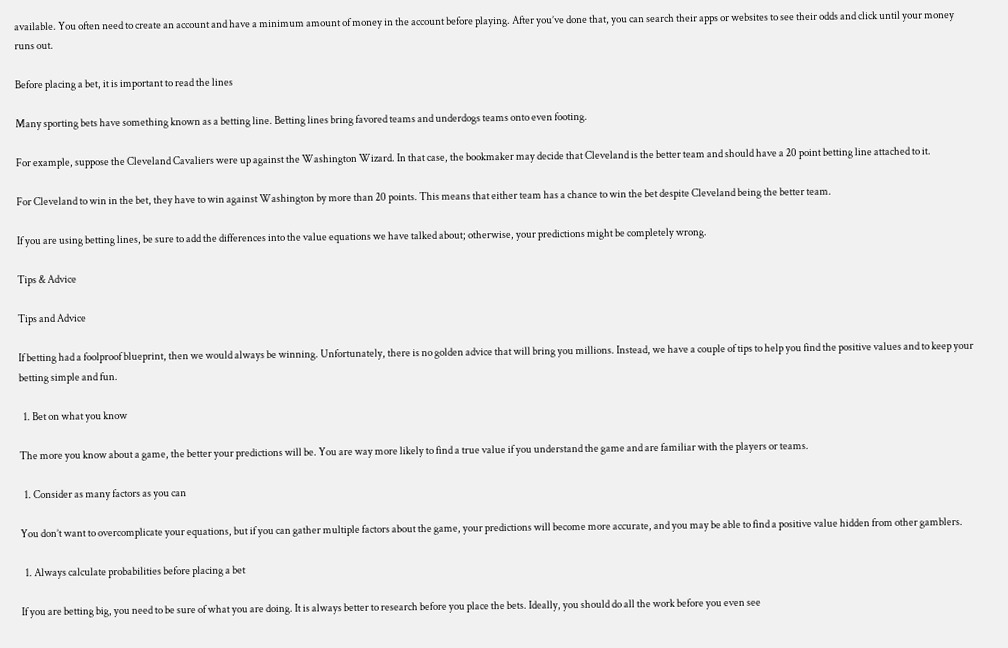available. You often need to create an account and have a minimum amount of money in the account before playing. After you’ve done that, you can search their apps or websites to see their odds and click until your money runs out.

Before placing a bet, it is important to read the lines

Many sporting bets have something known as a betting line. Betting lines bring favored teams and underdogs teams onto even footing.

For example, suppose the Cleveland Cavaliers were up against the Washington Wizard. In that case, the bookmaker may decide that Cleveland is the better team and should have a 20 point betting line attached to it.

For Cleveland to win in the bet, they have to win against Washington by more than 20 points. This means that either team has a chance to win the bet despite Cleveland being the better team.

If you are using betting lines, be sure to add the differences into the value equations we have talked about; otherwise, your predictions might be completely wrong.

Tips & Advice

Tips and Advice

If betting had a foolproof blueprint, then we would always be winning. Unfortunately, there is no golden advice that will bring you millions. Instead, we have a couple of tips to help you find the positive values and to keep your betting simple and fun.

  1. Bet on what you know

The more you know about a game, the better your predictions will be. You are way more likely to find a true value if you understand the game and are familiar with the players or teams.

  1. Consider as many factors as you can

You don’t want to overcomplicate your equations, but if you can gather multiple factors about the game, your predictions will become more accurate, and you may be able to find a positive value hidden from other gamblers.

  1. Always calculate probabilities before placing a bet

If you are betting big, you need to be sure of what you are doing. It is always better to research before you place the bets. Ideally, you should do all the work before you even see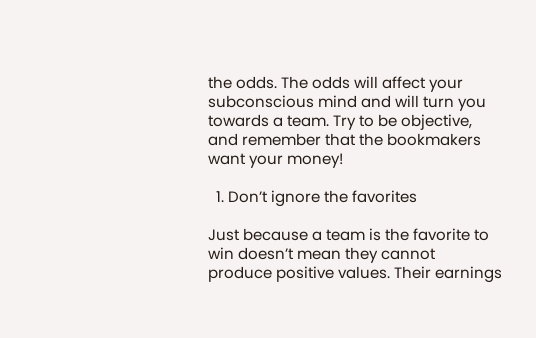the odds. The odds will affect your subconscious mind and will turn you towards a team. Try to be objective, and remember that the bookmakers want your money!

  1. Don’t ignore the favorites

Just because a team is the favorite to win doesn’t mean they cannot produce positive values. Their earnings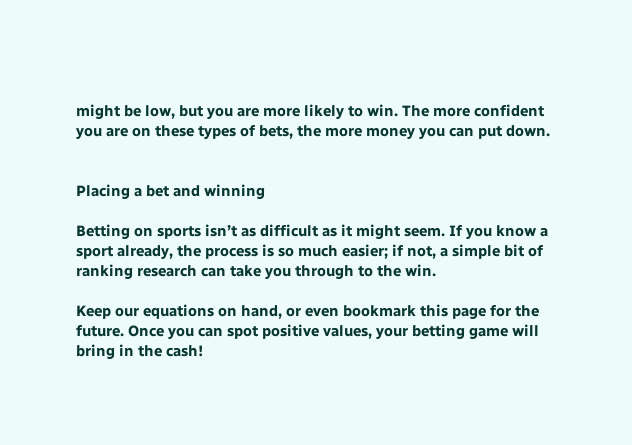might be low, but you are more likely to win. The more confident you are on these types of bets, the more money you can put down.


Placing a bet and winning

Betting on sports isn’t as difficult as it might seem. If you know a sport already, the process is so much easier; if not, a simple bit of ranking research can take you through to the win.

Keep our equations on hand, or even bookmark this page for the future. Once you can spot positive values, your betting game will bring in the cash!